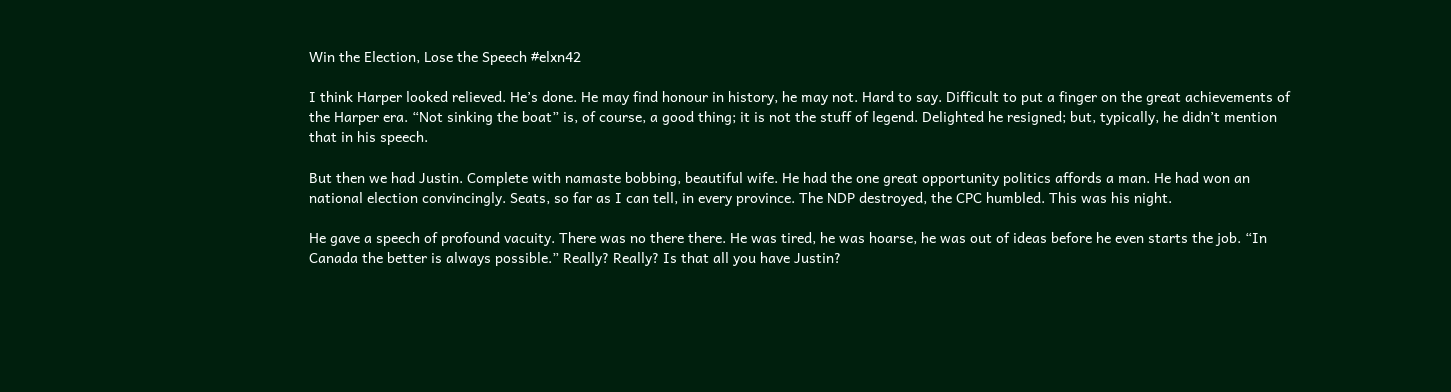Win the Election, Lose the Speech #elxn42

I think Harper looked relieved. He’s done. He may find honour in history, he may not. Hard to say. Difficult to put a finger on the great achievements of the Harper era. “Not sinking the boat” is, of course, a good thing; it is not the stuff of legend. Delighted he resigned; but, typically, he didn’t mention that in his speech.

But then we had Justin. Complete with namaste bobbing, beautiful wife. He had the one great opportunity politics affords a man. He had won an national election convincingly. Seats, so far as I can tell, in every province. The NDP destroyed, the CPC humbled. This was his night.

He gave a speech of profound vacuity. There was no there there. He was tired, he was hoarse, he was out of ideas before he even starts the job. “In Canada the better is always possible.” Really? Really? Is that all you have Justin?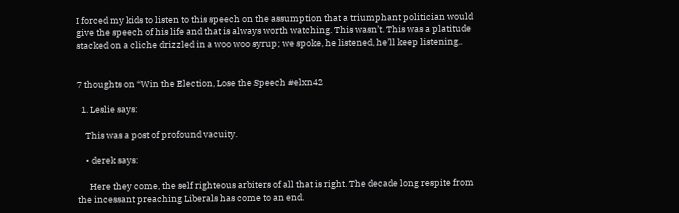I forced my kids to listen to this speech on the assumption that a triumphant politician would give the speech of his life and that is always worth watching. This wasn’t. This was a platitude stacked on a cliche drizzled in a woo woo syrup; we spoke, he listened, he’ll keep listening..


7 thoughts on “Win the Election, Lose the Speech #elxn42

  1. Leslie says:

    This was a post of profound vacuity.

    • derek says:

      Here they come, the self righteous arbiters of all that is right. The decade long respite from the incessant preaching Liberals has come to an end.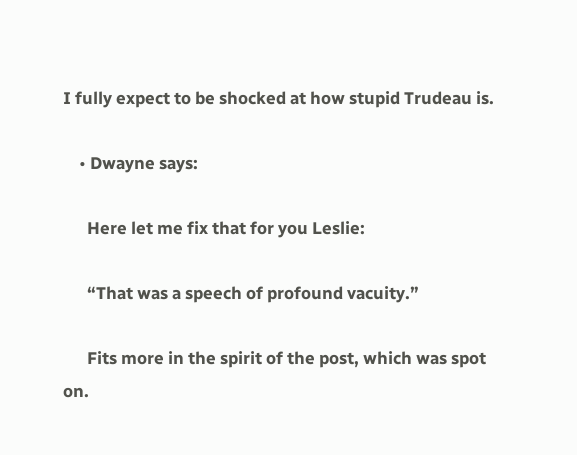I fully expect to be shocked at how stupid Trudeau is.

    • Dwayne says:

      Here let me fix that for you Leslie:

      “That was a speech of profound vacuity.”

      Fits more in the spirit of the post, which was spot on.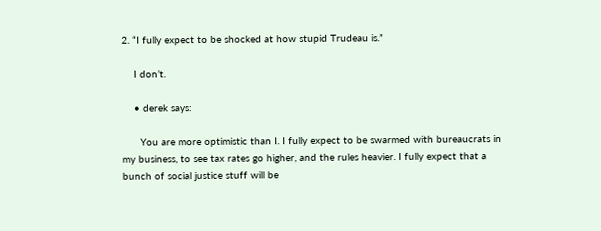2. “I fully expect to be shocked at how stupid Trudeau is.”

    I don’t.

    • derek says:

      You are more optimistic than I. I fully expect to be swarmed with bureaucrats in my business, to see tax rates go higher, and the rules heavier. I fully expect that a bunch of social justice stuff will be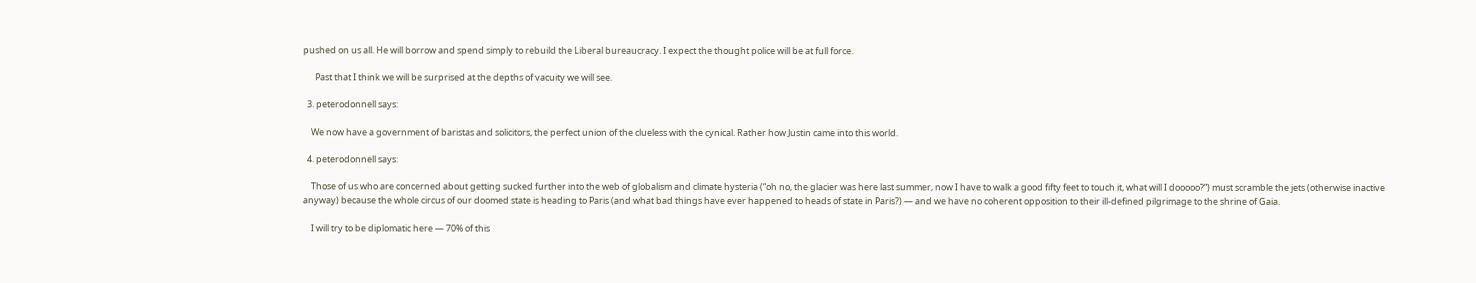pushed on us all. He will borrow and spend simply to rebuild the Liberal bureaucracy. I expect the thought police will be at full force.

      Past that I think we will be surprised at the depths of vacuity we will see.

  3. peterodonnell says:

    We now have a government of baristas and solicitors, the perfect union of the clueless with the cynical. Rather how Justin came into this world.

  4. peterodonnell says:

    Those of us who are concerned about getting sucked further into the web of globalism and climate hysteria (“oh no, the glacier was here last summer, now I have to walk a good fifty feet to touch it, what will I dooooo?”) must scramble the jets (otherwise inactive anyway) because the whole circus of our doomed state is heading to Paris (and what bad things have ever happened to heads of state in Paris?) — and we have no coherent opposition to their ill-defined pilgrimage to the shrine of Gaia.

    I will try to be diplomatic here — 70% of this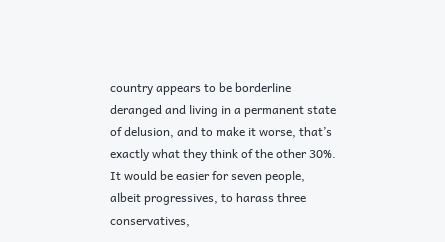country appears to be borderline deranged and living in a permanent state of delusion, and to make it worse, that’s exactly what they think of the other 30%. It would be easier for seven people, albeit progressives, to harass three conservatives,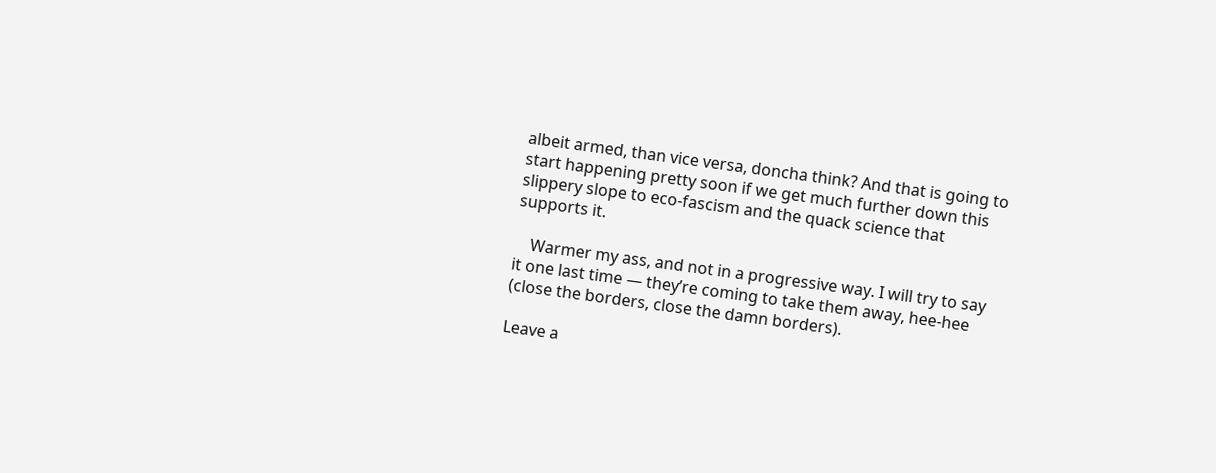albeit armed, than vice versa, doncha think? And that is going to start happening pretty soon if we get much further down this slippery slope to eco-fascism and the quack science that supports it.

    Warmer my ass, and not in a progressive way. I will try to say it one last time — they’re coming to take them away, hee-hee (close the borders, close the damn borders).

Leave a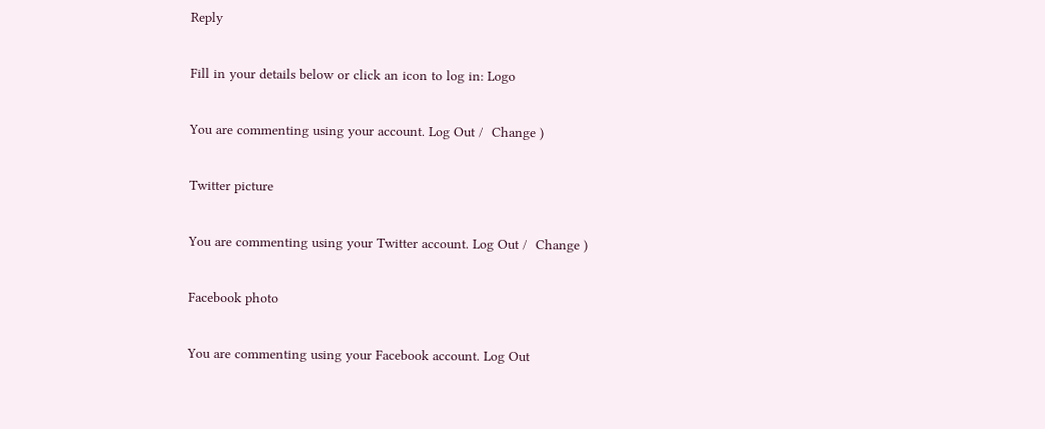Reply

Fill in your details below or click an icon to log in: Logo

You are commenting using your account. Log Out /  Change )

Twitter picture

You are commenting using your Twitter account. Log Out /  Change )

Facebook photo

You are commenting using your Facebook account. Log Out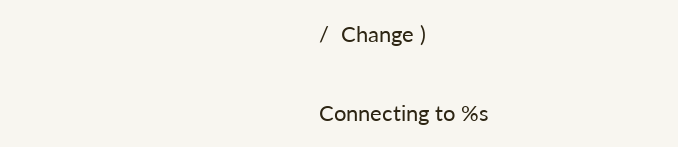/  Change )

Connecting to %s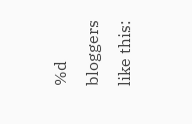%d bloggers like this: